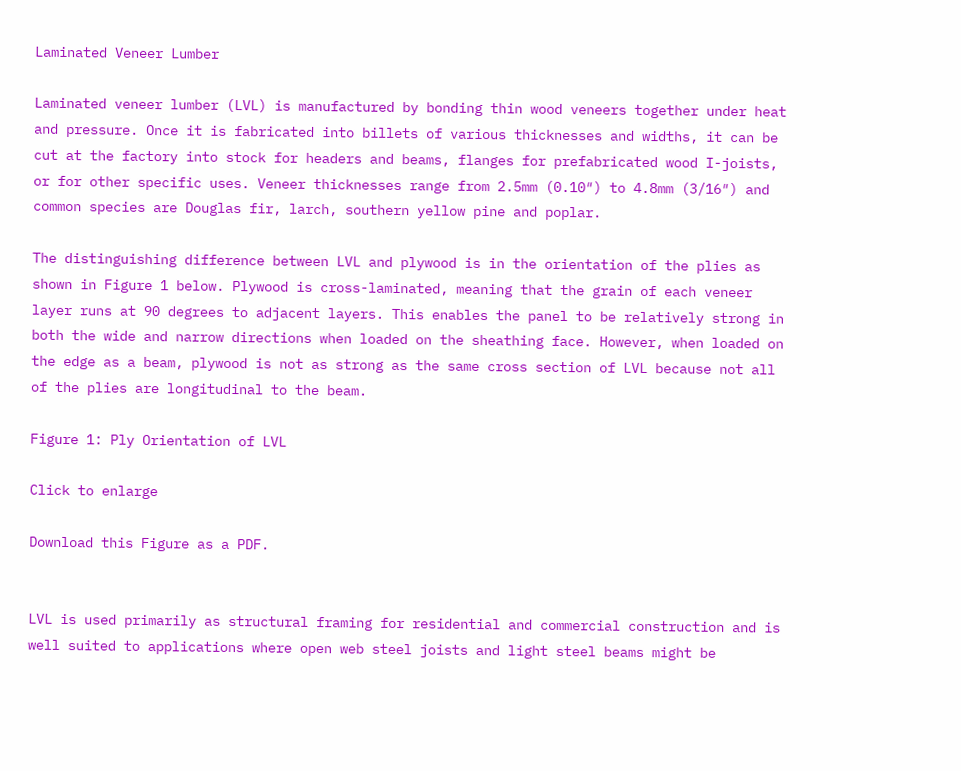Laminated Veneer Lumber

Laminated veneer lumber (LVL) is manufactured by bonding thin wood veneers together under heat and pressure. Once it is fabricated into billets of various thicknesses and widths, it can be cut at the factory into stock for headers and beams, flanges for prefabricated wood I-joists, or for other specific uses. Veneer thicknesses range from 2.5mm (0.10″) to 4.8mm (3/16″) and common species are Douglas fir, larch, southern yellow pine and poplar.

The distinguishing difference between LVL and plywood is in the orientation of the plies as shown in Figure 1 below. Plywood is cross-laminated, meaning that the grain of each veneer layer runs at 90 degrees to adjacent layers. This enables the panel to be relatively strong in both the wide and narrow directions when loaded on the sheathing face. However, when loaded on the edge as a beam, plywood is not as strong as the same cross section of LVL because not all of the plies are longitudinal to the beam.

Figure 1: Ply Orientation of LVL

Click to enlarge

Download this Figure as a PDF.


LVL is used primarily as structural framing for residential and commercial construction and is well suited to applications where open web steel joists and light steel beams might be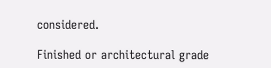considered.

Finished or architectural grade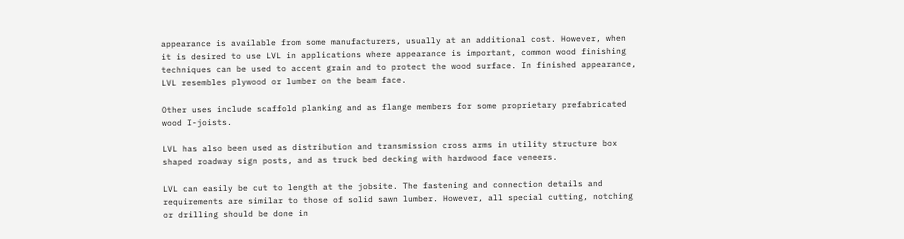appearance is available from some manufacturers, usually at an additional cost. However, when it is desired to use LVL in applications where appearance is important, common wood finishing techniques can be used to accent grain and to protect the wood surface. In finished appearance, LVL resembles plywood or lumber on the beam face.

Other uses include scaffold planking and as flange members for some proprietary prefabricated wood I-joists.

LVL has also been used as distribution and transmission cross arms in utility structure box shaped roadway sign posts, and as truck bed decking with hardwood face veneers.

LVL can easily be cut to length at the jobsite. The fastening and connection details and requirements are similar to those of solid sawn lumber. However, all special cutting, notching or drilling should be done in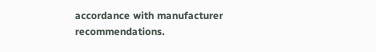accordance with manufacturer recommendations.